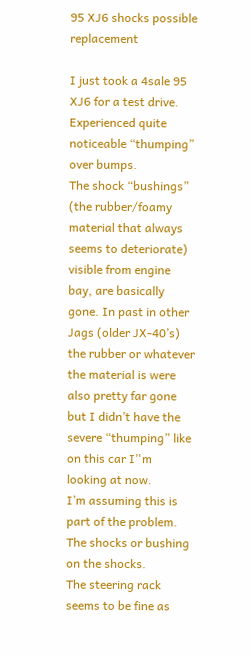95 XJ6 shocks possible replacement

I just took a 4sale 95 XJ6 for a test drive. Experienced quite noticeable “thumping” over bumps.
The shock “bushings” (the rubber/foamy material that always seems to deteriorate) visible from engine bay, are basically gone. In past in other Jags (older JX-40’s) the rubber or whatever the material is were also pretty far gone but I didn’t have the severe “thumping” like on this car I’'m looking at now.
I’m assuming this is part of the problem. The shocks or bushing on the shocks.
The steering rack seems to be fine as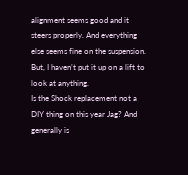alignment seems good and it steers properly. And everything else seems fine on the suspension. But, I haven’t put it up on a lift to look at anything.
Is the Shock replacement not a DIY thing on this year Jag? And generally is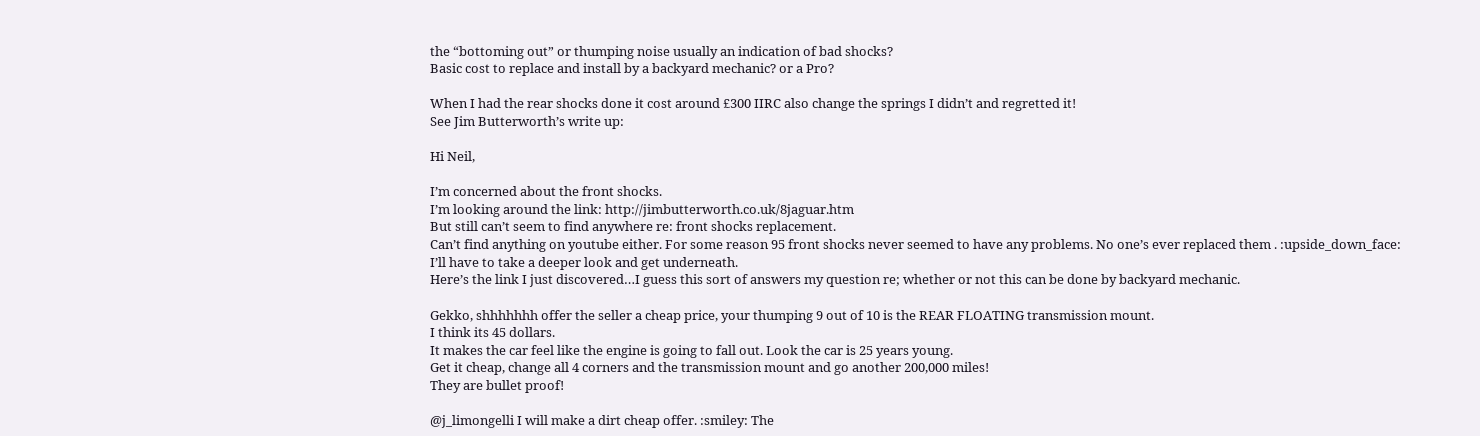the “bottoming out” or thumping noise usually an indication of bad shocks?
Basic cost to replace and install by a backyard mechanic? or a Pro?

When I had the rear shocks done it cost around £300 IIRC also change the springs I didn’t and regretted it!
See Jim Butterworth’s write up:

Hi Neil,

I’m concerned about the front shocks.
I’m looking around the link: http://jimbutterworth.co.uk/8jaguar.htm
But still can’t seem to find anywhere re: front shocks replacement.
Can’t find anything on youtube either. For some reason 95 front shocks never seemed to have any problems. No one’s ever replaced them . :upside_down_face:
I’ll have to take a deeper look and get underneath.
Here’s the link I just discovered…I guess this sort of answers my question re; whether or not this can be done by backyard mechanic.

Gekko, shhhhhhh offer the seller a cheap price, your thumping 9 out of 10 is the REAR FLOATING transmission mount.
I think its 45 dollars.
It makes the car feel like the engine is going to fall out. Look the car is 25 years young.
Get it cheap, change all 4 corners and the transmission mount and go another 200,000 miles!
They are bullet proof!

@j_limongelli I will make a dirt cheap offer. :smiley: The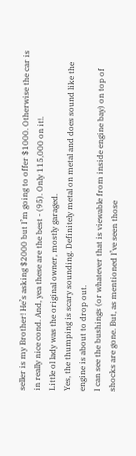seller is my Brother! He’s asking $2000 but I’m going to offer $1000. Otherwise the car is in really nice cond. And, yea these are the best - (95). Only 115,000 on it!.
Little ol lady was the original owner, mostly garaged.
Yes, the thumping is scary sounding. Definitely metal on metal and does sound like the engine is about to drop out.
I can see the bushings (or whatever that is viewable from inside engine bay) on top of shocks are gone. But, as mentioned I’ve seen those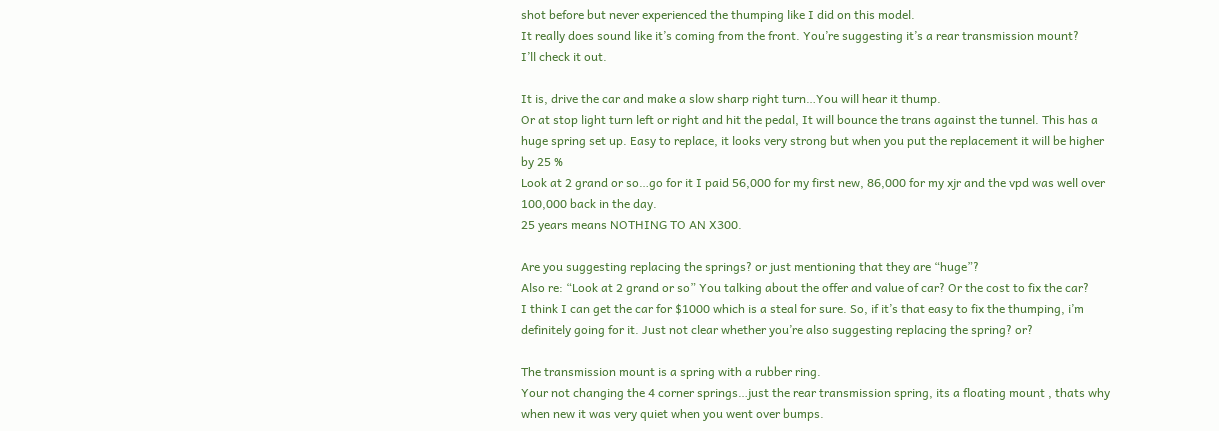shot before but never experienced the thumping like I did on this model.
It really does sound like it’s coming from the front. You’re suggesting it’s a rear transmission mount?
I’ll check it out.

It is, drive the car and make a slow sharp right turn…You will hear it thump.
Or at stop light turn left or right and hit the pedal, It will bounce the trans against the tunnel. This has a huge spring set up. Easy to replace, it looks very strong but when you put the replacement it will be higher by 25 %
Look at 2 grand or so…go for it I paid 56,000 for my first new, 86,000 for my xjr and the vpd was well over 100,000 back in the day.
25 years means NOTHING TO AN X300.

Are you suggesting replacing the springs? or just mentioning that they are “huge”?
Also re: “Look at 2 grand or so” You talking about the offer and value of car? Or the cost to fix the car?
I think I can get the car for $1000 which is a steal for sure. So, if it’s that easy to fix the thumping, i’m definitely going for it. Just not clear whether you’re also suggesting replacing the spring? or?

The transmission mount is a spring with a rubber ring.
Your not changing the 4 corner springs…just the rear transmission spring, its a floating mount , thats why when new it was very quiet when you went over bumps.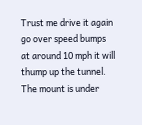Trust me drive it again go over speed bumps at around 10 mph it will thump up the tunnel.
The mount is under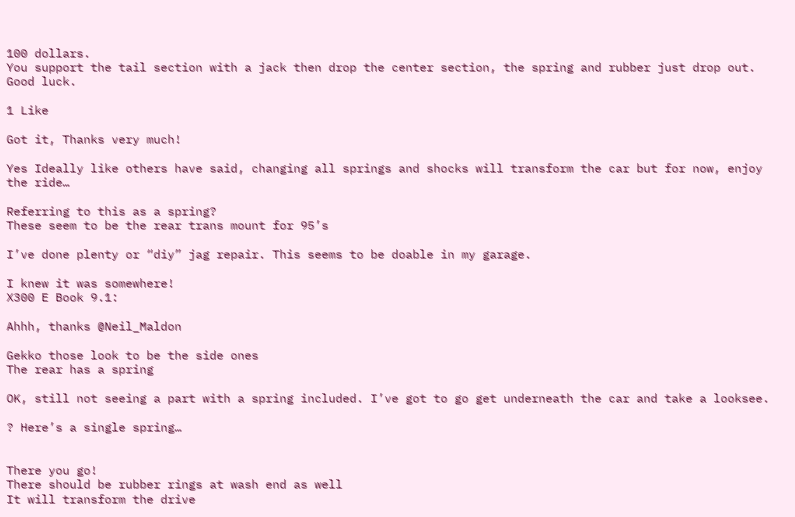100 dollars.
You support the tail section with a jack then drop the center section, the spring and rubber just drop out.
Good luck.

1 Like

Got it, Thanks very much!

Yes Ideally like others have said, changing all springs and shocks will transform the car but for now, enjoy the ride…

Referring to this as a spring?
These seem to be the rear trans mount for 95’s

I’ve done plenty or “diy” jag repair. This seems to be doable in my garage.

I knew it was somewhere!
X300 E Book 9.1:

Ahhh, thanks @Neil_Maldon

Gekko those look to be the side ones
The rear has a spring

OK, still not seeing a part with a spring included. I’ve got to go get underneath the car and take a looksee.

? Here’s a single spring…


There you go!
There should be rubber rings at wash end as well
It will transform the drive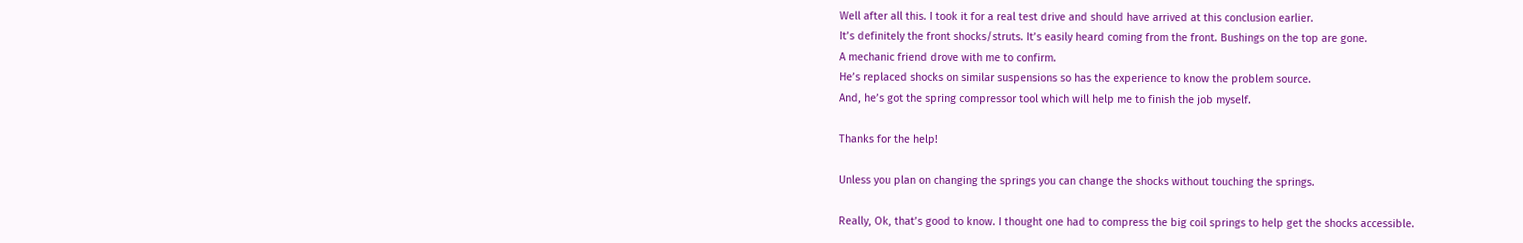Well after all this. I took it for a real test drive and should have arrived at this conclusion earlier.
It’s definitely the front shocks/struts. It’s easily heard coming from the front. Bushings on the top are gone.
A mechanic friend drove with me to confirm.
He’s replaced shocks on similar suspensions so has the experience to know the problem source.
And, he’s got the spring compressor tool which will help me to finish the job myself.

Thanks for the help!

Unless you plan on changing the springs you can change the shocks without touching the springs.

Really, Ok, that’s good to know. I thought one had to compress the big coil springs to help get the shocks accessible.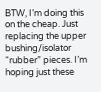BTW, I’m doing this on the cheap. Just replacing the upper bushing/isolator “rubber” pieces. I’m hoping just these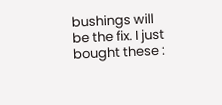bushings will be the fix. I just bought these :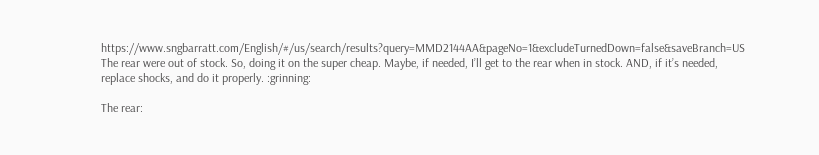https://www.sngbarratt.com/English/#/us/search/results?query=MMD2144AA&pageNo=1&excludeTurnedDown=false&saveBranch=US
The rear were out of stock. So, doing it on the super cheap. Maybe, if needed, I’ll get to the rear when in stock. AND, if it’s needed, replace shocks, and do it properly. :grinning:

The rear: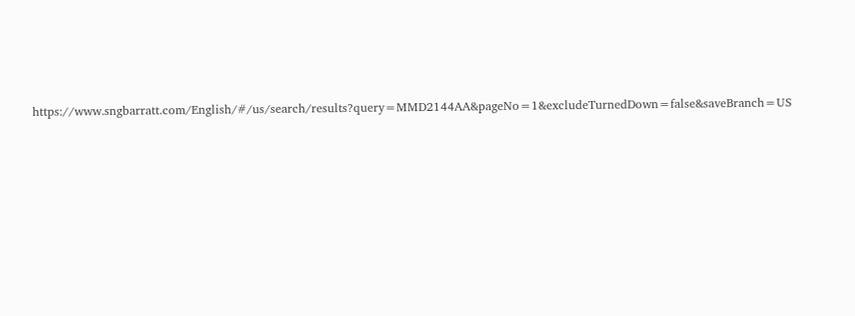https://www.sngbarratt.com/English/#/us/search/results?query=MMD2144AA&pageNo=1&excludeTurnedDown=false&saveBranch=US